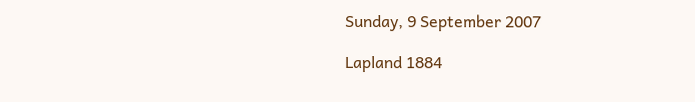Sunday, 9 September 2007

Lapland 1884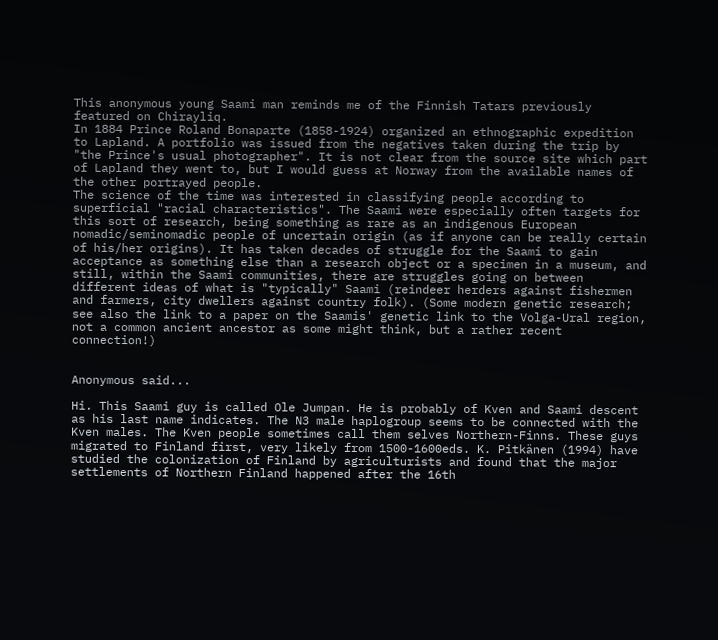This anonymous young Saami man reminds me of the Finnish Tatars previously featured on Chirayliq.
In 1884 Prince Roland Bonaparte (1858-1924) organized an ethnographic expedition to Lapland. A portfolio was issued from the negatives taken during the trip by "the Prince's usual photographer". It is not clear from the source site which part of Lapland they went to, but I would guess at Norway from the available names of the other portrayed people.
The science of the time was interested in classifying people according to superficial "racial characteristics". The Saami were especially often targets for this sort of research, being something as rare as an indigenous European nomadic/seminomadic people of uncertain origin (as if anyone can be really certain of his/her origins). It has taken decades of struggle for the Saami to gain acceptance as something else than a research object or a specimen in a museum, and still, within the Saami communities, there are struggles going on between different ideas of what is "typically" Saami (reindeer herders against fishermen and farmers, city dwellers against country folk). (Some modern genetic research; see also the link to a paper on the Saamis' genetic link to the Volga-Ural region, not a common ancient ancestor as some might think, but a rather recent connection!)


Anonymous said...

Hi. This Saami guy is called Ole Jumpan. He is probably of Kven and Saami descent as his last name indicates. The N3 male haplogroup seems to be connected with the Kven males. The Kven people sometimes call them selves Northern-Finns. These guys migrated to Finland first, very likely from 1500-1600eds. K. Pitkänen (1994) have studied the colonization of Finland by agriculturists and found that the major settlements of Northern Finland happened after the 16th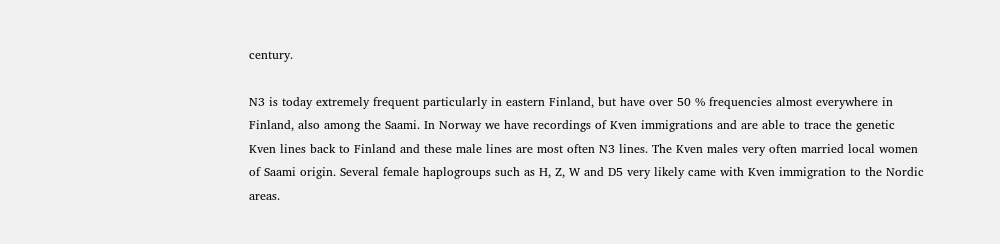century.

N3 is today extremely frequent particularly in eastern Finland, but have over 50 % frequencies almost everywhere in Finland, also among the Saami. In Norway we have recordings of Kven immigrations and are able to trace the genetic Kven lines back to Finland and these male lines are most often N3 lines. The Kven males very often married local women of Saami origin. Several female haplogroups such as H, Z, W and D5 very likely came with Kven immigration to the Nordic areas.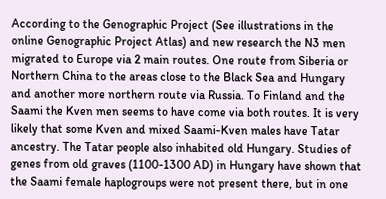According to the Genographic Project (See illustrations in the online Genographic Project Atlas) and new research the N3 men migrated to Europe via 2 main routes. One route from Siberia or Northern China to the areas close to the Black Sea and Hungary and another more northern route via Russia. To Finland and the Saami the Kven men seems to have come via both routes. It is very likely that some Kven and mixed Saami-Kven males have Tatar ancestry. The Tatar people also inhabited old Hungary. Studies of genes from old graves (1100-1300 AD) in Hungary have shown that the Saami female haplogroups were not present there, but in one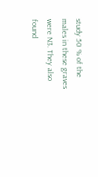study 50 % of the males in these graves were N3. They also found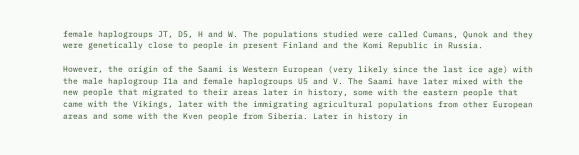female haplogroups JT, D5, H and W. The populations studied were called Cumans, Qunok and they were genetically close to people in present Finland and the Komi Republic in Russia.

However, the origin of the Saami is Western European (very likely since the last ice age) with the male haplogroup I1a and female haplogroups U5 and V. The Saami have later mixed with the new people that migrated to their areas later in history, some with the eastern people that came with the Vikings, later with the immigrating agricultural populations from other European areas and some with the Kven people from Siberia. Later in history in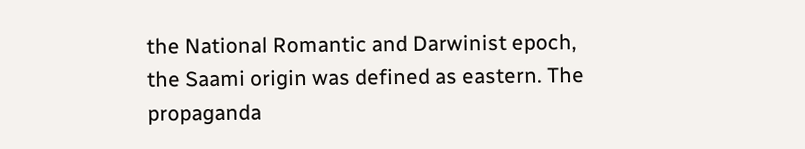the National Romantic and Darwinist epoch, the Saami origin was defined as eastern. The propaganda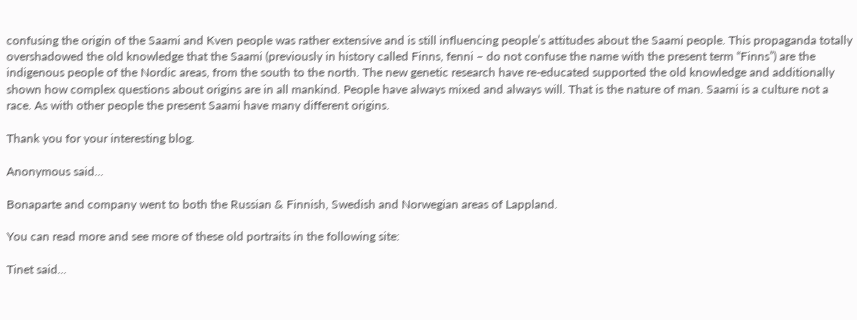confusing the origin of the Saami and Kven people was rather extensive and is still influencing people’s attitudes about the Saami people. This propaganda totally overshadowed the old knowledge that the Saami (previously in history called Finns, fenni – do not confuse the name with the present term “Finns”) are the indigenous people of the Nordic areas, from the south to the north. The new genetic research have re-educated supported the old knowledge and additionally shown how complex questions about origins are in all mankind. People have always mixed and always will. That is the nature of man. Saami is a culture not a race. As with other people the present Saami have many different origins.

Thank you for your interesting blog.

Anonymous said...

Bonaparte and company went to both the Russian & Finnish, Swedish and Norwegian areas of Lappland.

You can read more and see more of these old portraits in the following site:

Tinet said...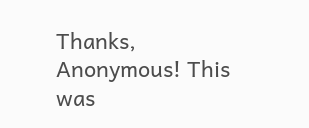Thanks, Anonymous! This was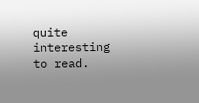quite interesting to read.